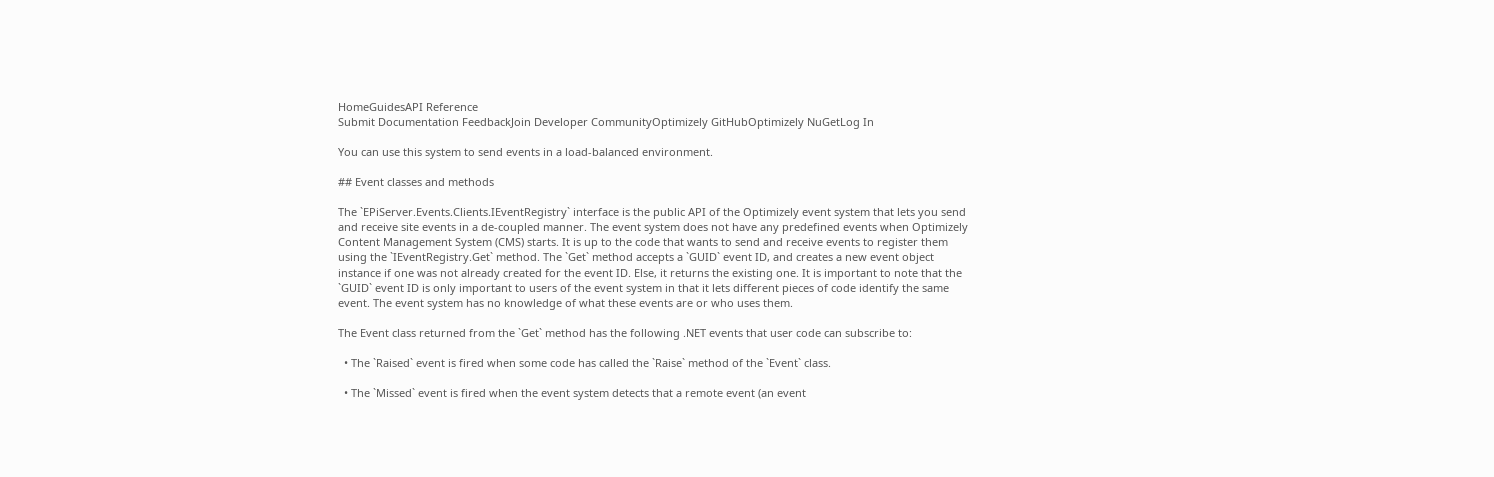HomeGuidesAPI Reference
Submit Documentation FeedbackJoin Developer CommunityOptimizely GitHubOptimizely NuGetLog In

You can use this system to send events in a load-balanced environment.

## Event classes and methods

The `EPiServer.Events.Clients.IEventRegistry` interface is the public API of the Optimizely event system that lets you send and receive site events in a de-coupled manner. The event system does not have any predefined events when Optimizely Content Management System (CMS) starts. It is up to the code that wants to send and receive events to register them using the `IEventRegistry.Get` method. The `Get` method accepts a `GUID` event ID, and creates a new event object instance if one was not already created for the event ID. Else, it returns the existing one. It is important to note that the `GUID` event ID is only important to users of the event system in that it lets different pieces of code identify the same event. The event system has no knowledge of what these events are or who uses them.

The Event class returned from the `Get` method has the following .NET events that user code can subscribe to:

  • The `Raised` event is fired when some code has called the `Raise` method of the `Event` class.

  • The `Missed` event is fired when the event system detects that a remote event (an event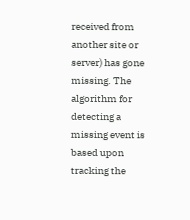received from another site or server) has gone missing. The algorithm for detecting a missing event is based upon tracking the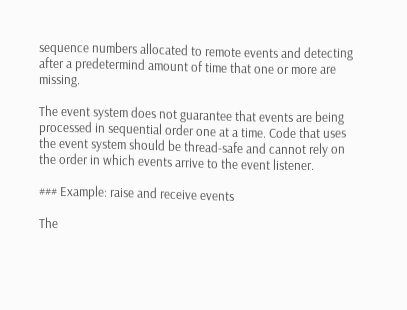sequence numbers allocated to remote events and detecting after a predetermind amount of time that one or more are missing.

The event system does not guarantee that events are being processed in sequential order one at a time. Code that uses the event system should be thread-safe and cannot rely on the order in which events arrive to the event listener.

### Example: raise and receive events

The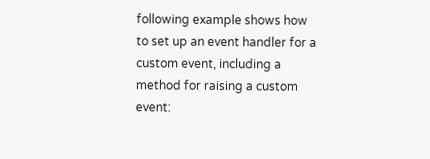following example shows how to set up an event handler for a custom event, including a method for raising a custom event: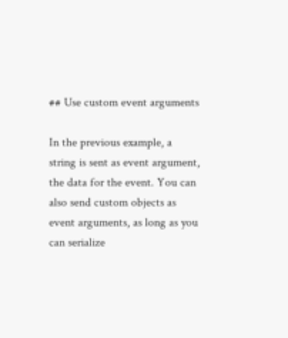## Use custom event arguments

In the previous example, a string is sent as event argument, the data for the event. You can also send custom objects as event arguments, as long as you can serialize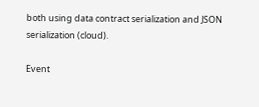both using data contract serialization and JSON serialization (cloud).

Event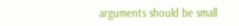arguments should be small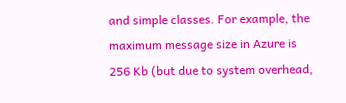and simple classes. For example, the maximum message size in Azure is 256 Kb (but due to system overhead,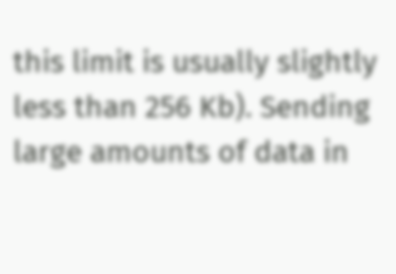this limit is usually slightly less than 256 Kb). Sending large amounts of data in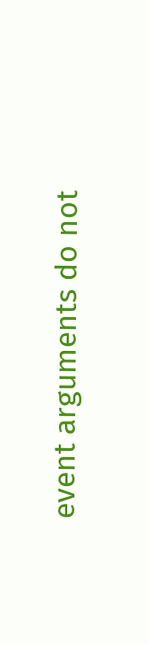event arguments do not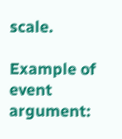scale.

Example of event argument: